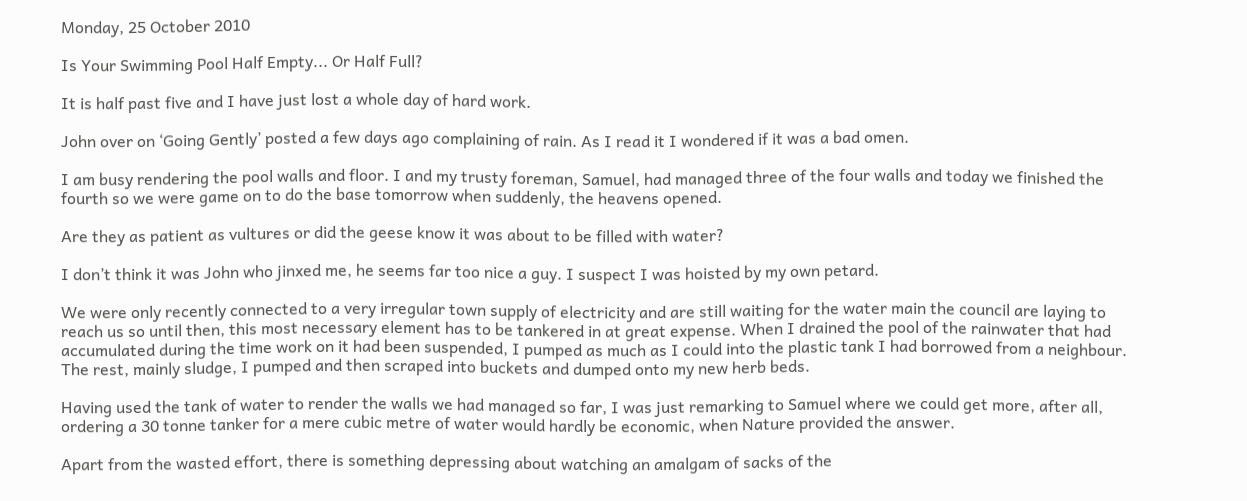Monday, 25 October 2010

Is Your Swimming Pool Half Empty... Or Half Full?

It is half past five and I have just lost a whole day of hard work.

John over on ‘Going Gently’ posted a few days ago complaining of rain. As I read it I wondered if it was a bad omen.

I am busy rendering the pool walls and floor. I and my trusty foreman, Samuel, had managed three of the four walls and today we finished the fourth so we were game on to do the base tomorrow when suddenly, the heavens opened.

Are they as patient as vultures or did the geese know it was about to be filled with water?

I don’t think it was John who jinxed me, he seems far too nice a guy. I suspect I was hoisted by my own petard.

We were only recently connected to a very irregular town supply of electricity and are still waiting for the water main the council are laying to reach us so until then, this most necessary element has to be tankered in at great expense. When I drained the pool of the rainwater that had accumulated during the time work on it had been suspended, I pumped as much as I could into the plastic tank I had borrowed from a neighbour. The rest, mainly sludge, I pumped and then scraped into buckets and dumped onto my new herb beds.

Having used the tank of water to render the walls we had managed so far, I was just remarking to Samuel where we could get more, after all, ordering a 30 tonne tanker for a mere cubic metre of water would hardly be economic, when Nature provided the answer.

Apart from the wasted effort, there is something depressing about watching an amalgam of sacks of the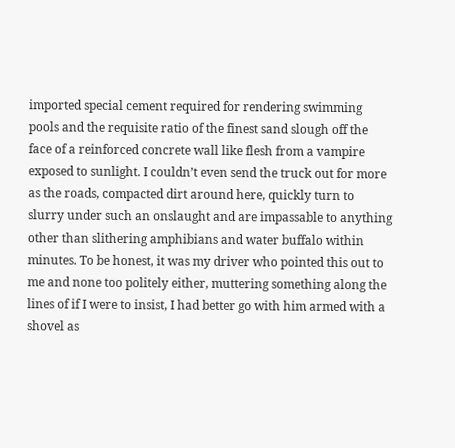imported special cement required for rendering swimming pools and the requisite ratio of the finest sand slough off the face of a reinforced concrete wall like flesh from a vampire exposed to sunlight. I couldn’t even send the truck out for more as the roads, compacted dirt around here, quickly turn to slurry under such an onslaught and are impassable to anything other than slithering amphibians and water buffalo within minutes. To be honest, it was my driver who pointed this out to me and none too politely either, muttering something along the lines of if I were to insist, I had better go with him armed with a shovel as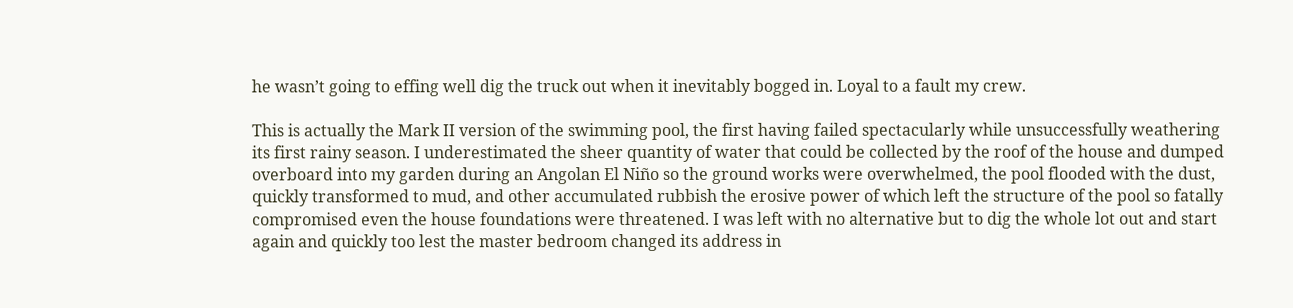he wasn’t going to effing well dig the truck out when it inevitably bogged in. Loyal to a fault my crew.

This is actually the Mark II version of the swimming pool, the first having failed spectacularly while unsuccessfully weathering its first rainy season. I underestimated the sheer quantity of water that could be collected by the roof of the house and dumped overboard into my garden during an Angolan El Niño so the ground works were overwhelmed, the pool flooded with the dust, quickly transformed to mud, and other accumulated rubbish the erosive power of which left the structure of the pool so fatally compromised even the house foundations were threatened. I was left with no alternative but to dig the whole lot out and start again and quickly too lest the master bedroom changed its address in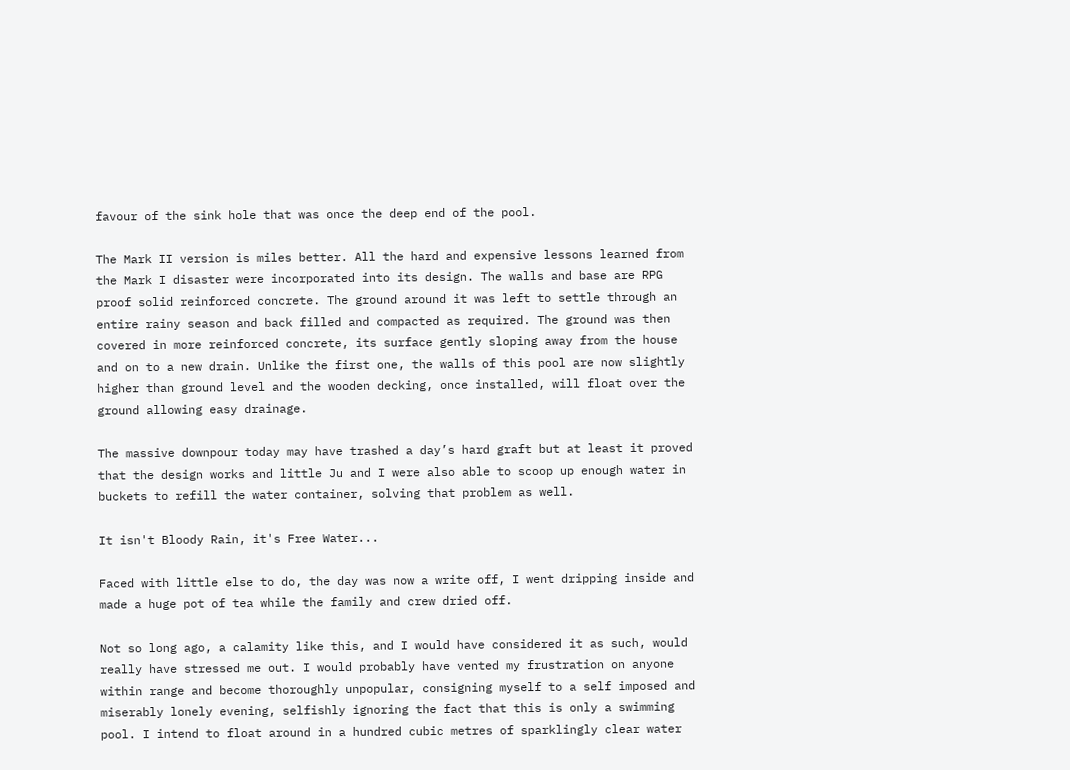favour of the sink hole that was once the deep end of the pool.

The Mark II version is miles better. All the hard and expensive lessons learned from the Mark I disaster were incorporated into its design. The walls and base are RPG proof solid reinforced concrete. The ground around it was left to settle through an entire rainy season and back filled and compacted as required. The ground was then covered in more reinforced concrete, its surface gently sloping away from the house and on to a new drain. Unlike the first one, the walls of this pool are now slightly higher than ground level and the wooden decking, once installed, will float over the ground allowing easy drainage.

The massive downpour today may have trashed a day’s hard graft but at least it proved that the design works and little Ju and I were also able to scoop up enough water in buckets to refill the water container, solving that problem as well.

It isn't Bloody Rain, it's Free Water...

Faced with little else to do, the day was now a write off, I went dripping inside and made a huge pot of tea while the family and crew dried off.

Not so long ago, a calamity like this, and I would have considered it as such, would really have stressed me out. I would probably have vented my frustration on anyone within range and become thoroughly unpopular, consigning myself to a self imposed and miserably lonely evening, selfishly ignoring the fact that this is only a swimming pool. I intend to float around in a hundred cubic metres of sparklingly clear water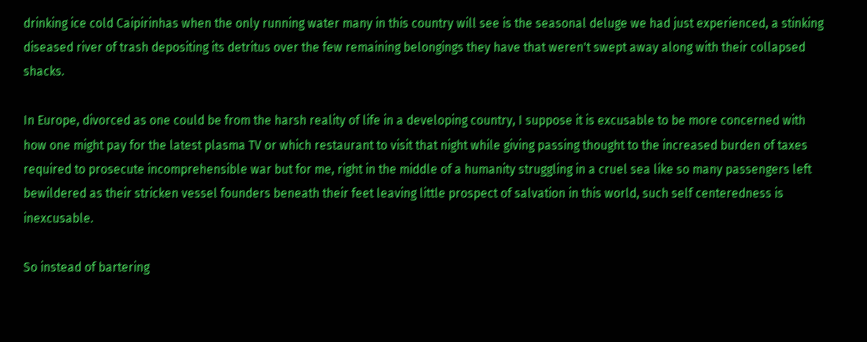drinking ice cold Caipirinhas when the only running water many in this country will see is the seasonal deluge we had just experienced, a stinking diseased river of trash depositing its detritus over the few remaining belongings they have that weren't swept away along with their collapsed shacks.

In Europe, divorced as one could be from the harsh reality of life in a developing country, I suppose it is excusable to be more concerned with how one might pay for the latest plasma TV or which restaurant to visit that night while giving passing thought to the increased burden of taxes required to prosecute incomprehensible war but for me, right in the middle of a humanity struggling in a cruel sea like so many passengers left bewildered as their stricken vessel founders beneath their feet leaving little prospect of salvation in this world, such self centeredness is inexcusable.

So instead of bartering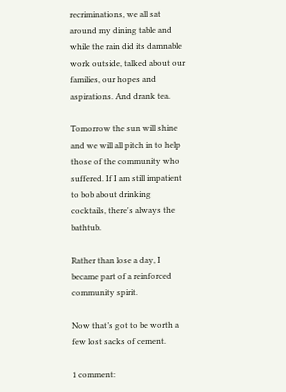recriminations, we all sat around my dining table and while the rain did its damnable work outside, talked about our families, our hopes and aspirations. And drank tea.

Tomorrow the sun will shine and we will all pitch in to help those of the community who suffered. If I am still impatient to bob about drinking cocktails, there's always the bathtub.

Rather than lose a day, I became part of a reinforced community spirit.

Now that’s got to be worth a few lost sacks of cement.

1 comment: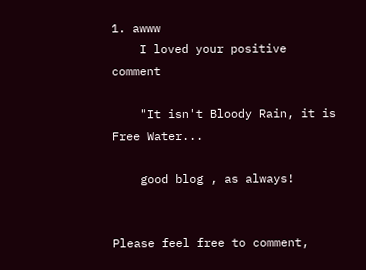1. awww
    I loved your positive comment

    "It isn't Bloody Rain, it is Free Water...

    good blog , as always!


Please feel free to comment,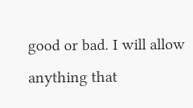good or bad. I will allow anything that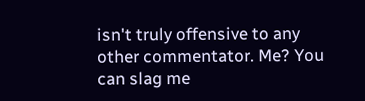isn't truly offensive to any other commentator. Me? You can slag me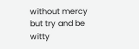without mercy but try and be witty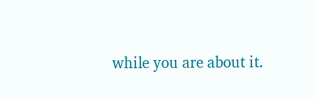while you are about it.